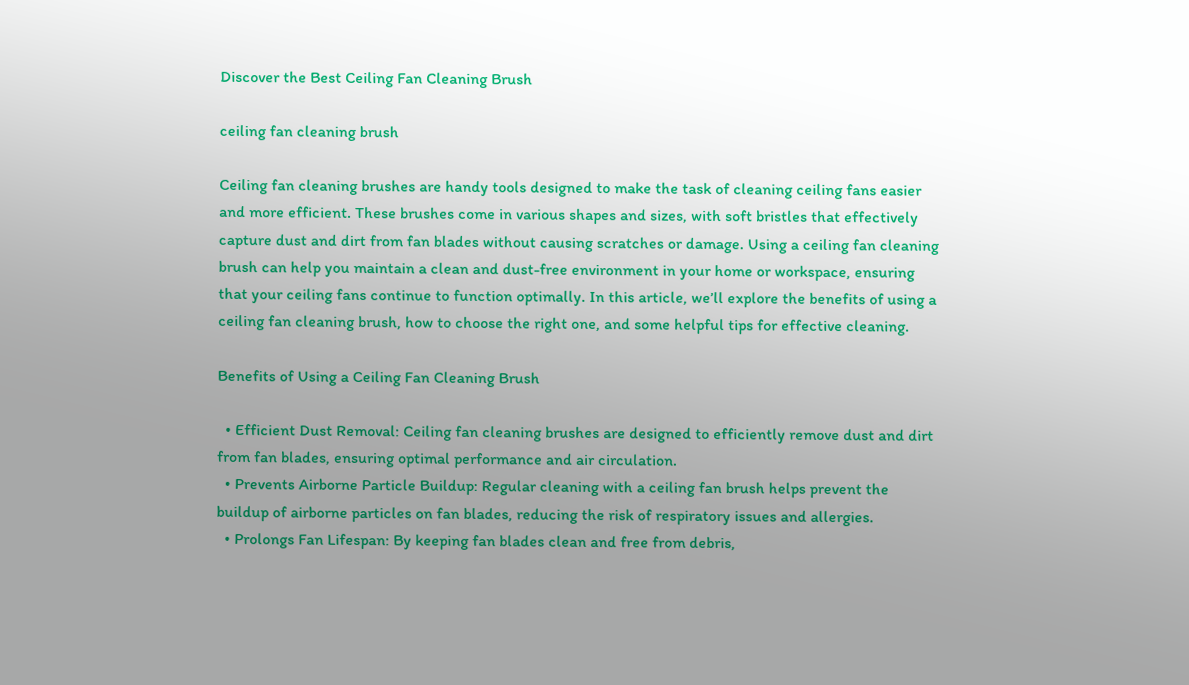Discover the Best Ceiling Fan Cleaning Brush

ceiling fan cleaning brush

Ceiling fan cleaning brushes are handy tools designed to make the task of cleaning ceiling fans easier and more efficient. These brushes come in various shapes and sizes, with soft bristles that effectively capture dust and dirt from fan blades without causing scratches or damage. Using a ceiling fan cleaning brush can help you maintain a clean and dust-free environment in your home or workspace, ensuring that your ceiling fans continue to function optimally. In this article, we’ll explore the benefits of using a ceiling fan cleaning brush, how to choose the right one, and some helpful tips for effective cleaning.

Benefits of Using a Ceiling Fan Cleaning Brush

  • Efficient Dust Removal: Ceiling fan cleaning brushes are designed to efficiently remove dust and dirt from fan blades, ensuring optimal performance and air circulation.
  • Prevents Airborne Particle Buildup: Regular cleaning with a ceiling fan brush helps prevent the buildup of airborne particles on fan blades, reducing the risk of respiratory issues and allergies.
  • Prolongs Fan Lifespan: By keeping fan blades clean and free from debris,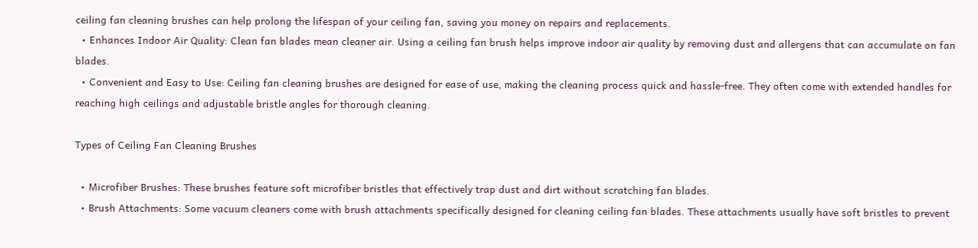ceiling fan cleaning brushes can help prolong the lifespan of your ceiling fan, saving you money on repairs and replacements.
  • Enhances Indoor Air Quality: Clean fan blades mean cleaner air. Using a ceiling fan brush helps improve indoor air quality by removing dust and allergens that can accumulate on fan blades.
  • Convenient and Easy to Use: Ceiling fan cleaning brushes are designed for ease of use, making the cleaning process quick and hassle-free. They often come with extended handles for reaching high ceilings and adjustable bristle angles for thorough cleaning.

Types of Ceiling Fan Cleaning Brushes

  • Microfiber Brushes: These brushes feature soft microfiber bristles that effectively trap dust and dirt without scratching fan blades.
  • Brush Attachments: Some vacuum cleaners come with brush attachments specifically designed for cleaning ceiling fan blades. These attachments usually have soft bristles to prevent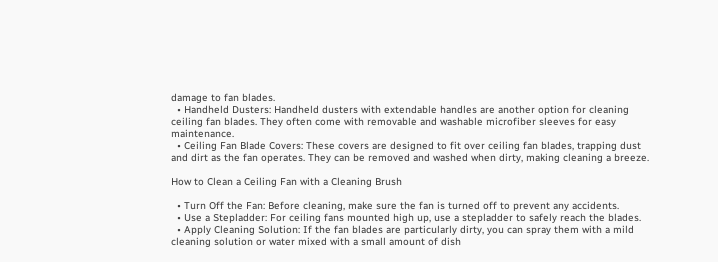damage to fan blades.
  • Handheld Dusters: Handheld dusters with extendable handles are another option for cleaning ceiling fan blades. They often come with removable and washable microfiber sleeves for easy maintenance.
  • Ceiling Fan Blade Covers: These covers are designed to fit over ceiling fan blades, trapping dust and dirt as the fan operates. They can be removed and washed when dirty, making cleaning a breeze.

How to Clean a Ceiling Fan with a Cleaning Brush

  • Turn Off the Fan: Before cleaning, make sure the fan is turned off to prevent any accidents.
  • Use a Stepladder: For ceiling fans mounted high up, use a stepladder to safely reach the blades.
  • Apply Cleaning Solution: If the fan blades are particularly dirty, you can spray them with a mild cleaning solution or water mixed with a small amount of dish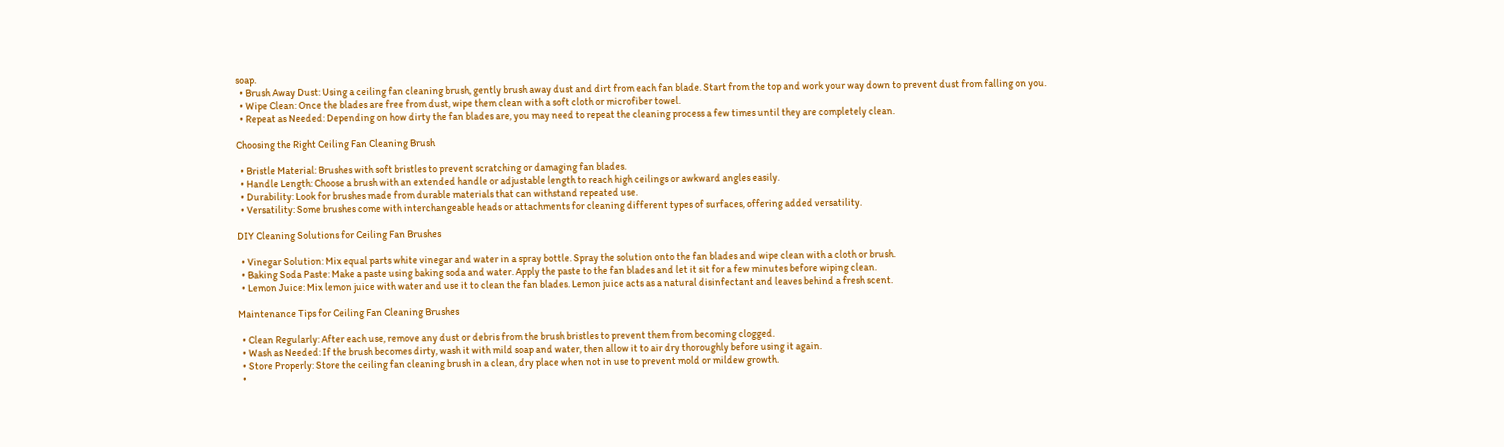soap.
  • Brush Away Dust: Using a ceiling fan cleaning brush, gently brush away dust and dirt from each fan blade. Start from the top and work your way down to prevent dust from falling on you.
  • Wipe Clean: Once the blades are free from dust, wipe them clean with a soft cloth or microfiber towel.
  • Repeat as Needed: Depending on how dirty the fan blades are, you may need to repeat the cleaning process a few times until they are completely clean.

Choosing the Right Ceiling Fan Cleaning Brush

  • Bristle Material: Brushes with soft bristles to prevent scratching or damaging fan blades.
  • Handle Length: Choose a brush with an extended handle or adjustable length to reach high ceilings or awkward angles easily.
  • Durability: Look for brushes made from durable materials that can withstand repeated use.
  • Versatility: Some brushes come with interchangeable heads or attachments for cleaning different types of surfaces, offering added versatility.

DIY Cleaning Solutions for Ceiling Fan Brushes

  • Vinegar Solution: Mix equal parts white vinegar and water in a spray bottle. Spray the solution onto the fan blades and wipe clean with a cloth or brush.
  • Baking Soda Paste: Make a paste using baking soda and water. Apply the paste to the fan blades and let it sit for a few minutes before wiping clean.
  • Lemon Juice: Mix lemon juice with water and use it to clean the fan blades. Lemon juice acts as a natural disinfectant and leaves behind a fresh scent.

Maintenance Tips for Ceiling Fan Cleaning Brushes

  • Clean Regularly: After each use, remove any dust or debris from the brush bristles to prevent them from becoming clogged.
  • Wash as Needed: If the brush becomes dirty, wash it with mild soap and water, then allow it to air dry thoroughly before using it again.
  • Store Properly: Store the ceiling fan cleaning brush in a clean, dry place when not in use to prevent mold or mildew growth.
  •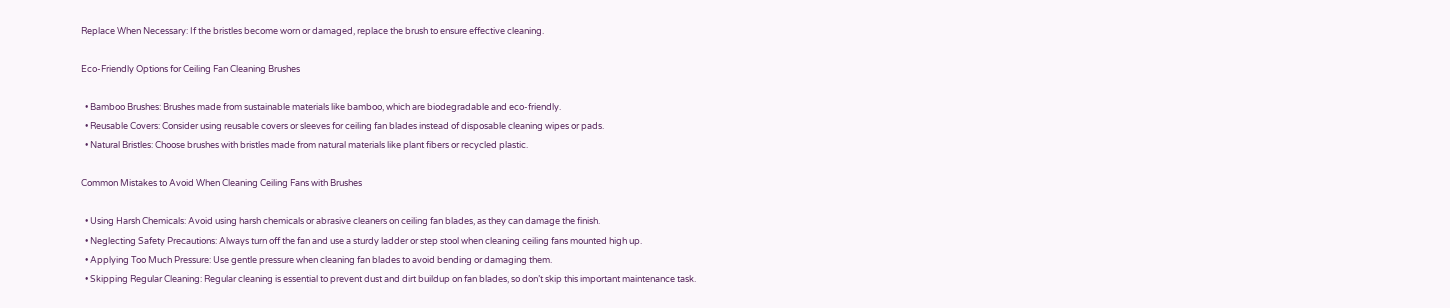Replace When Necessary: If the bristles become worn or damaged, replace the brush to ensure effective cleaning.

Eco-Friendly Options for Ceiling Fan Cleaning Brushes

  • Bamboo Brushes: Brushes made from sustainable materials like bamboo, which are biodegradable and eco-friendly.
  • Reusable Covers: Consider using reusable covers or sleeves for ceiling fan blades instead of disposable cleaning wipes or pads.
  • Natural Bristles: Choose brushes with bristles made from natural materials like plant fibers or recycled plastic.

Common Mistakes to Avoid When Cleaning Ceiling Fans with Brushes

  • Using Harsh Chemicals: Avoid using harsh chemicals or abrasive cleaners on ceiling fan blades, as they can damage the finish.
  • Neglecting Safety Precautions: Always turn off the fan and use a sturdy ladder or step stool when cleaning ceiling fans mounted high up.
  • Applying Too Much Pressure: Use gentle pressure when cleaning fan blades to avoid bending or damaging them.
  • Skipping Regular Cleaning: Regular cleaning is essential to prevent dust and dirt buildup on fan blades, so don’t skip this important maintenance task.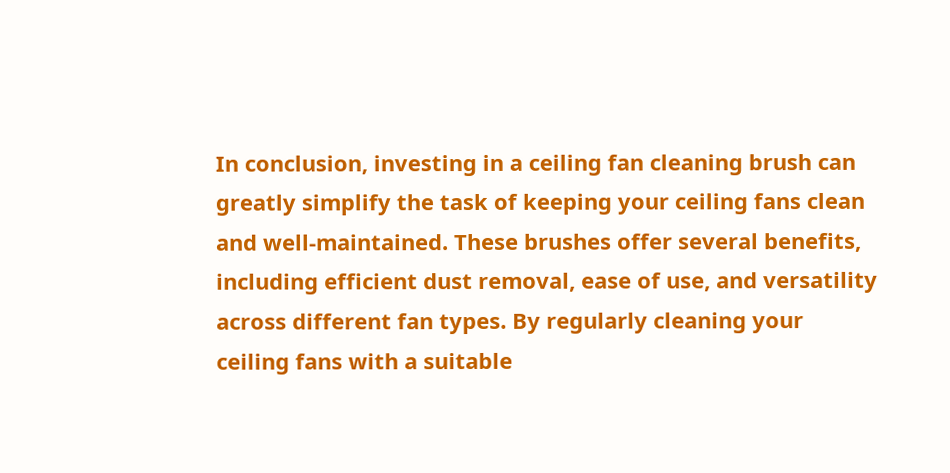In conclusion, investing in a ceiling fan cleaning brush can greatly simplify the task of keeping your ceiling fans clean and well-maintained. These brushes offer several benefits, including efficient dust removal, ease of use, and versatility across different fan types. By regularly cleaning your ceiling fans with a suitable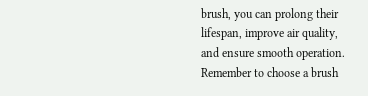brush, you can prolong their lifespan, improve air quality, and ensure smooth operation. Remember to choose a brush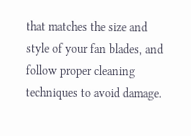that matches the size and style of your fan blades, and follow proper cleaning techniques to avoid damage.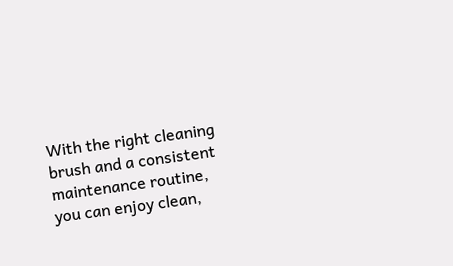With the right cleaning brush and a consistent maintenance routine, you can enjoy clean,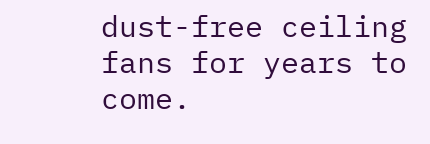dust-free ceiling fans for years to come.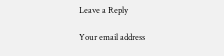Leave a Reply

Your email address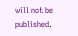will not be published.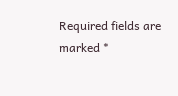Required fields are marked *